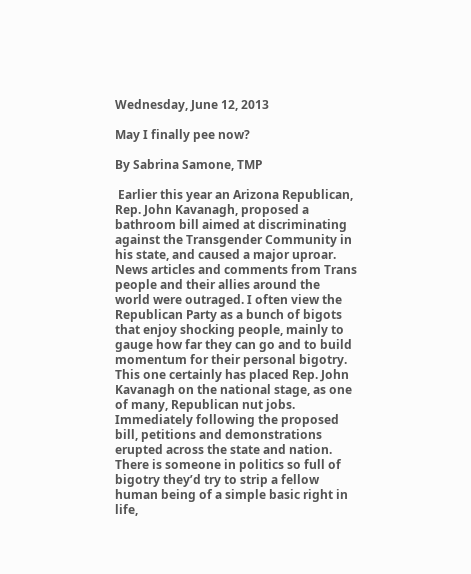Wednesday, June 12, 2013

May I finally pee now?

By Sabrina Samone, TMP

 Earlier this year an Arizona Republican, Rep. John Kavanagh, proposed a bathroom bill aimed at discriminating against the Transgender Community in his state, and caused a major uproar. News articles and comments from Trans people and their allies around the world were outraged. I often view the Republican Party as a bunch of bigots that enjoy shocking people, mainly to gauge how far they can go and to build momentum for their personal bigotry. This one certainly has placed Rep. John Kavanagh on the national stage, as one of many, Republican nut jobs. Immediately following the proposed bill, petitions and demonstrations erupted across the state and nation. There is someone in politics so full of bigotry they’d try to strip a fellow human being of a simple basic right in life,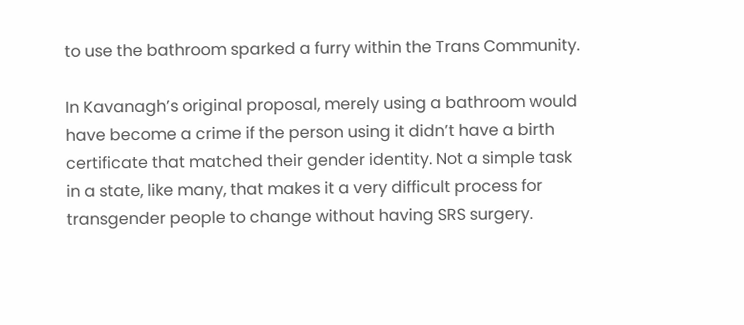to use the bathroom sparked a furry within the Trans Community.

In Kavanagh’s original proposal, merely using a bathroom would have become a crime if the person using it didn’t have a birth certificate that matched their gender identity. Not a simple task in a state, like many, that makes it a very difficult process for transgender people to change without having SRS surgery.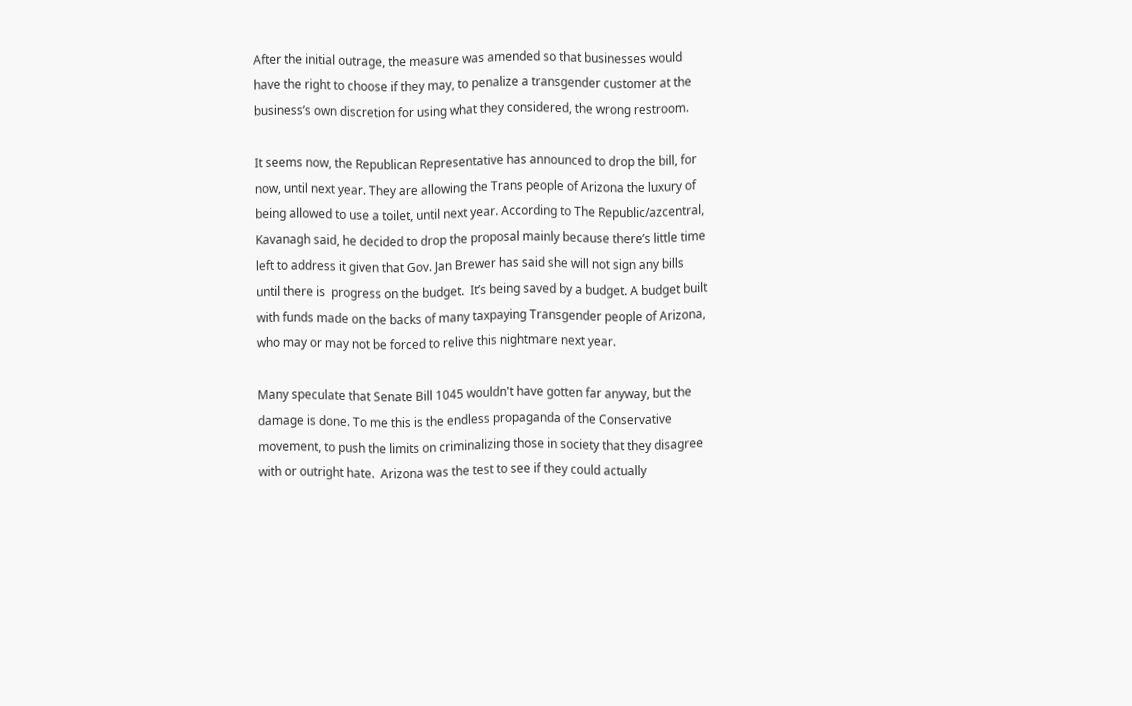After the initial outrage, the measure was amended so that businesses would have the right to choose if they may, to penalize a transgender customer at the business’s own discretion for using what they considered, the wrong restroom.

It seems now, the Republican Representative has announced to drop the bill, for now, until next year. They are allowing the Trans people of Arizona the luxury of being allowed to use a toilet, until next year. According to The Republic/azcentral, Kavanagh said, he decided to drop the proposal mainly because there’s little time left to address it given that Gov. Jan Brewer has said she will not sign any bills until there is  progress on the budget.  It’s being saved by a budget. A budget built with funds made on the backs of many taxpaying Transgender people of Arizona, who may or may not be forced to relive this nightmare next year.

Many speculate that Senate Bill 1045 wouldn't have gotten far anyway, but the damage is done. To me this is the endless propaganda of the Conservative movement, to push the limits on criminalizing those in society that they disagree with or outright hate.  Arizona was the test to see if they could actually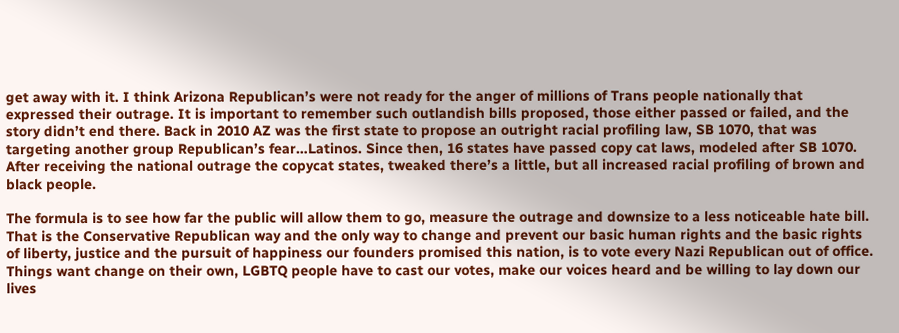get away with it. I think Arizona Republican’s were not ready for the anger of millions of Trans people nationally that expressed their outrage. It is important to remember such outlandish bills proposed, those either passed or failed, and the story didn’t end there. Back in 2010 AZ was the first state to propose an outright racial profiling law, SB 1070, that was targeting another group Republican’s fear…Latinos. Since then, 16 states have passed copy cat laws, modeled after SB 1070. After receiving the national outrage the copycat states, tweaked there’s a little, but all increased racial profiling of brown and black people.

The formula is to see how far the public will allow them to go, measure the outrage and downsize to a less noticeable hate bill. That is the Conservative Republican way and the only way to change and prevent our basic human rights and the basic rights of liberty, justice and the pursuit of happiness our founders promised this nation, is to vote every Nazi Republican out of office. Things want change on their own, LGBTQ people have to cast our votes, make our voices heard and be willing to lay down our lives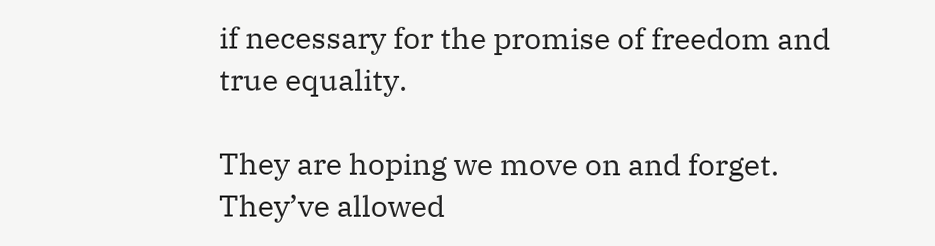if necessary for the promise of freedom and true equality.

They are hoping we move on and forget. They’ve allowed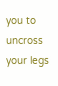you to uncross your legs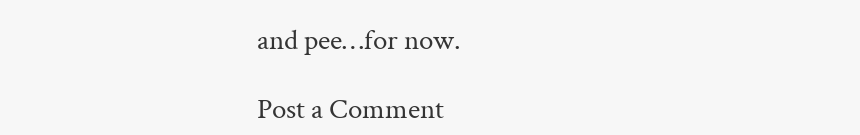and pee…for now.

Post a Comment